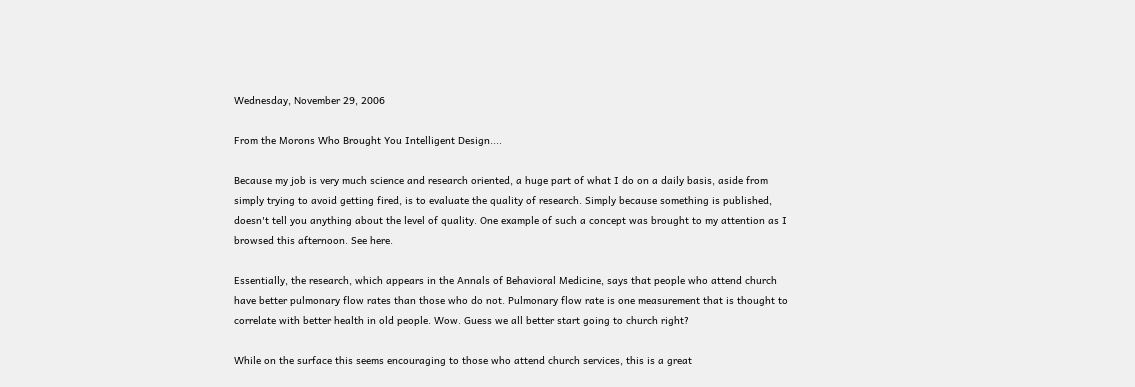Wednesday, November 29, 2006

From the Morons Who Brought You Intelligent Design....

Because my job is very much science and research oriented, a huge part of what I do on a daily basis, aside from simply trying to avoid getting fired, is to evaluate the quality of research. Simply because something is published, doesn't tell you anything about the level of quality. One example of such a concept was brought to my attention as I browsed this afternoon. See here.

Essentially, the research, which appears in the Annals of Behavioral Medicine, says that people who attend church have better pulmonary flow rates than those who do not. Pulmonary flow rate is one measurement that is thought to correlate with better health in old people. Wow. Guess we all better start going to church right?

While on the surface this seems encouraging to those who attend church services, this is a great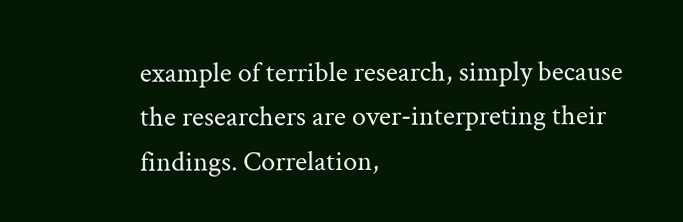example of terrible research, simply because the researchers are over-interpreting their findings. Correlation,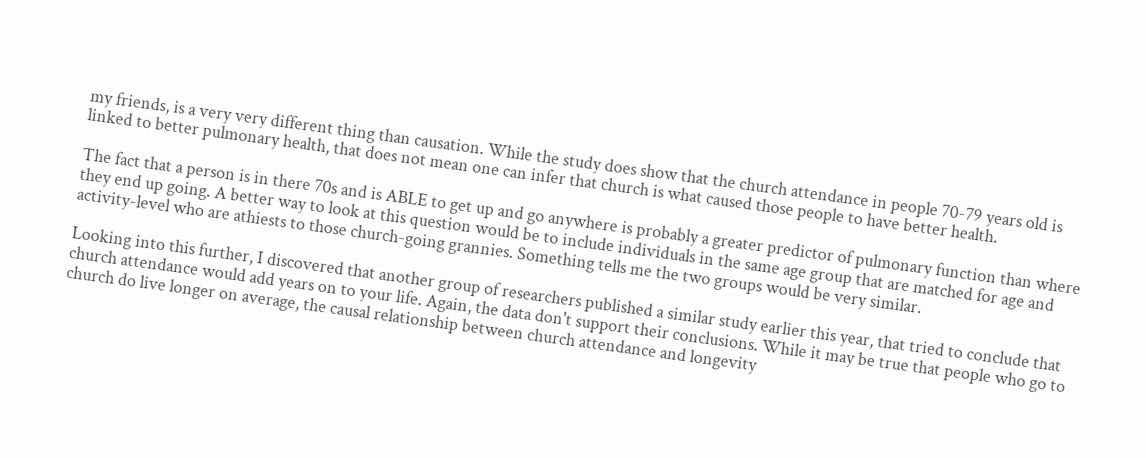my friends, is a very very different thing than causation. While the study does show that the church attendance in people 70-79 years old is linked to better pulmonary health, that does not mean one can infer that church is what caused those people to have better health.

The fact that a person is in there 70s and is ABLE to get up and go anywhere is probably a greater predictor of pulmonary function than where they end up going. A better way to look at this question would be to include individuals in the same age group that are matched for age and activity-level who are athiests to those church-going grannies. Something tells me the two groups would be very similar.

Looking into this further, I discovered that another group of researchers published a similar study earlier this year, that tried to conclude that church attendance would add years on to your life. Again, the data don't support their conclusions. While it may be true that people who go to church do live longer on average, the causal relationship between church attendance and longevity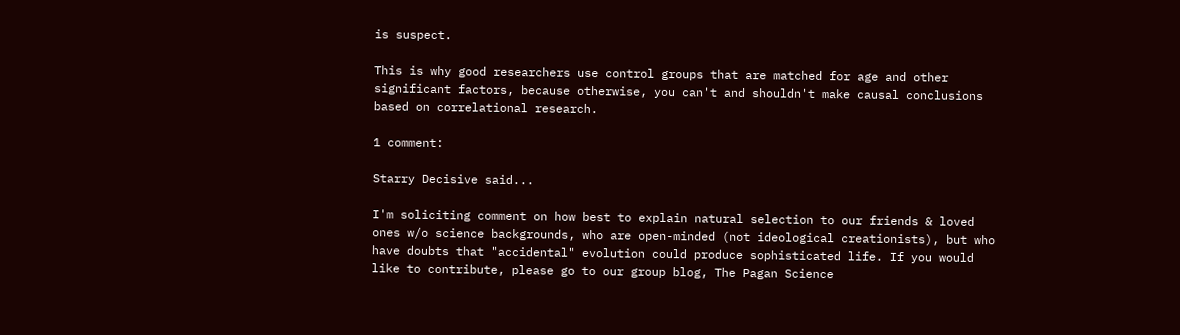is suspect.

This is why good researchers use control groups that are matched for age and other significant factors, because otherwise, you can't and shouldn't make causal conclusions based on correlational research.

1 comment:

Starry Decisive said...

I'm soliciting comment on how best to explain natural selection to our friends & loved ones w/o science backgrounds, who are open-minded (not ideological creationists), but who have doubts that "accidental" evolution could produce sophisticated life. If you would like to contribute, please go to our group blog, The Pagan Science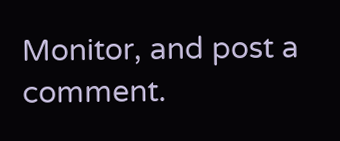Monitor, and post a comment.